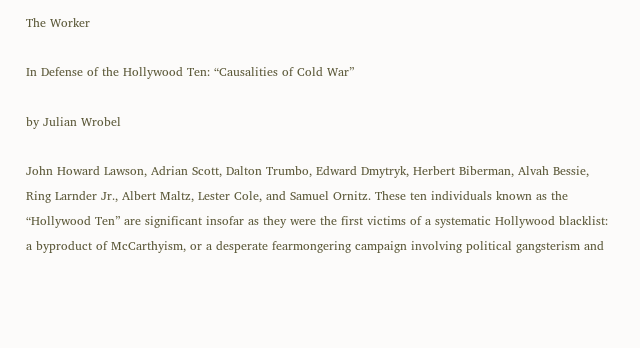The Worker

In Defense of the Hollywood Ten: “Causalities of Cold War”

by Julian Wrobel

John Howard Lawson, Adrian Scott, Dalton Trumbo, Edward Dmytryk, Herbert Biberman, Alvah Bessie, Ring Larnder Jr., Albert Maltz, Lester Cole, and Samuel Ornitz. These ten individuals known as the “Hollywood Ten” are significant insofar as they were the first victims of a systematic Hollywood blacklist: a byproduct of McCarthyism, or a desperate fearmongering campaign involving political gangsterism and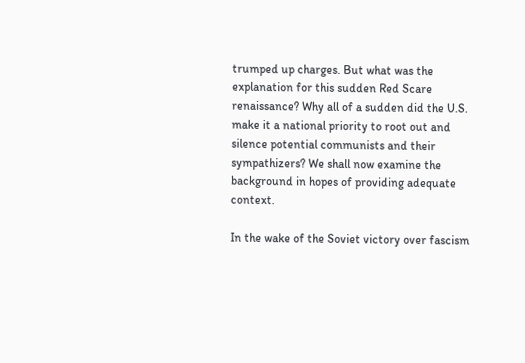trumped up charges. But what was the explanation for this sudden Red Scare renaissance? Why all of a sudden did the U.S. make it a national priority to root out and silence potential communists and their sympathizers? We shall now examine the background in hopes of providing adequate context.

In the wake of the Soviet victory over fascism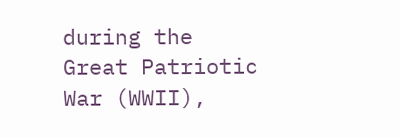during the Great Patriotic War (WWII),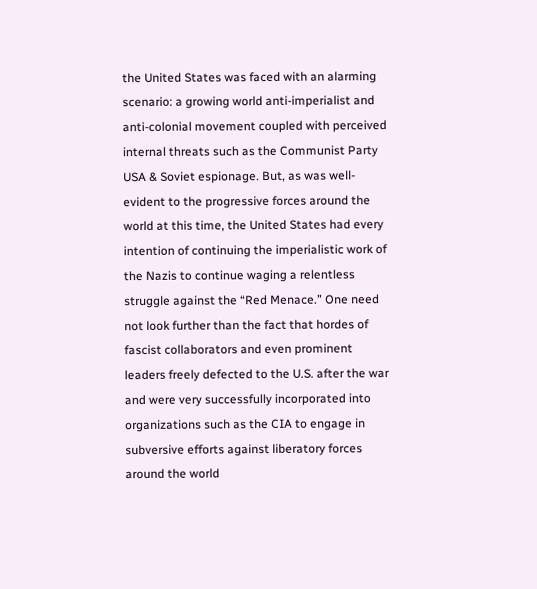the United States was faced with an alarming scenario: a growing world anti-imperialist and anti-colonial movement coupled with perceived internal threats such as the Communist Party USA & Soviet espionage. But, as was well-evident to the progressive forces around the world at this time, the United States had every intention of continuing the imperialistic work of the Nazis to continue waging a relentless struggle against the “Red Menace.” One need not look further than the fact that hordes of fascist collaborators and even prominent leaders freely defected to the U.S. after the war and were very successfully incorporated into organizations such as the CIA to engage in subversive efforts against liberatory forces around the world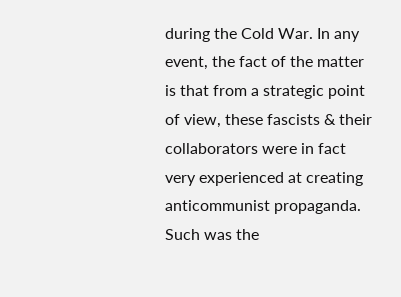during the Cold War. In any event, the fact of the matter is that from a strategic point of view, these fascists & their collaborators were in fact very experienced at creating anticommunist propaganda. Such was the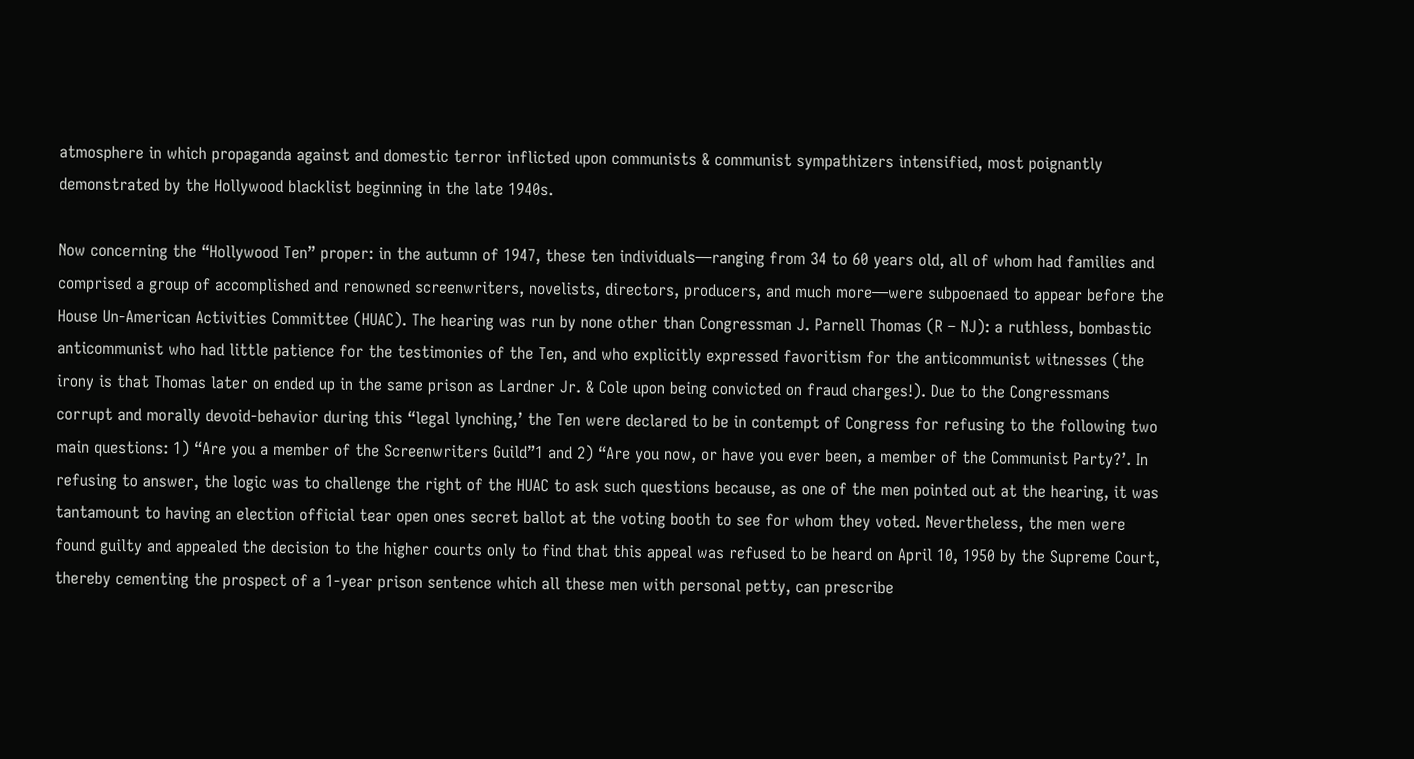atmosphere in which propaganda against and domestic terror inflicted upon communists & communist sympathizers intensified, most poignantly demonstrated by the Hollywood blacklist beginning in the late 1940s.

Now concerning the “Hollywood Ten” proper: in the autumn of 1947, these ten individuals—ranging from 34 to 60 years old, all of whom had families and comprised a group of accomplished and renowned screenwriters, novelists, directors, producers, and much more—were subpoenaed to appear before the House Un-American Activities Committee (HUAC). The hearing was run by none other than Congressman J. Parnell Thomas (R – NJ): a ruthless, bombastic anticommunist who had little patience for the testimonies of the Ten, and who explicitly expressed favoritism for the anticommunist witnesses (the irony is that Thomas later on ended up in the same prison as Lardner Jr. & Cole upon being convicted on fraud charges!). Due to the Congressmans corrupt and morally devoid-behavior during this “legal lynching,’ the Ten were declared to be in contempt of Congress for refusing to the following two main questions: 1) “Are you a member of the Screenwriters Guild”1 and 2) “Are you now, or have you ever been, a member of the Communist Party?’. In refusing to answer, the logic was to challenge the right of the HUAC to ask such questions because, as one of the men pointed out at the hearing, it was tantamount to having an election official tear open ones secret ballot at the voting booth to see for whom they voted. Nevertheless, the men were found guilty and appealed the decision to the higher courts only to find that this appeal was refused to be heard on April 10, 1950 by the Supreme Court, thereby cementing the prospect of a 1-year prison sentence which all these men with personal petty, can prescribe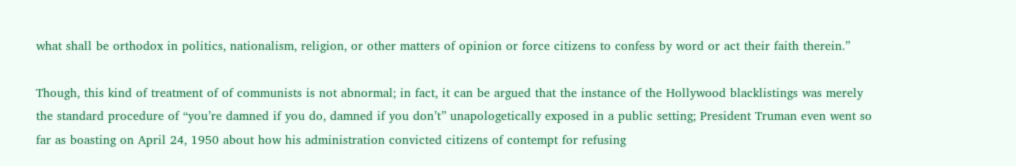what shall be orthodox in politics, nationalism, religion, or other matters of opinion or force citizens to confess by word or act their faith therein.”

Though, this kind of treatment of of communists is not abnormal; in fact, it can be argued that the instance of the Hollywood blacklistings was merely the standard procedure of “you’re damned if you do, damned if you don’t” unapologetically exposed in a public setting; President Truman even went so far as boasting on April 24, 1950 about how his administration convicted citizens of contempt for refusing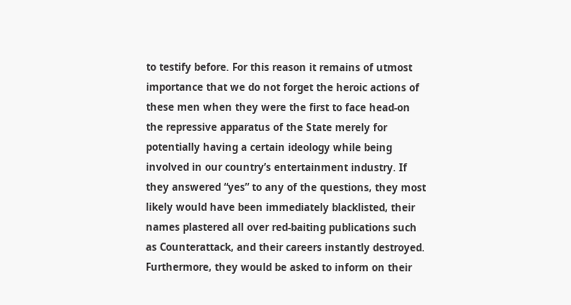to testify before. For this reason it remains of utmost importance that we do not forget the heroic actions of these men when they were the first to face head-on the repressive apparatus of the State merely for potentially having a certain ideology while being involved in our country’s entertainment industry. If they answered “yes” to any of the questions, they most likely would have been immediately blacklisted, their names plastered all over red-baiting publications such as Counterattack, and their careers instantly destroyed. Furthermore, they would be asked to inform on their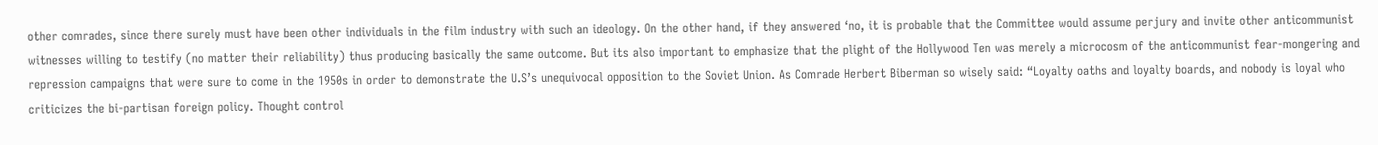other comrades, since there surely must have been other individuals in the film industry with such an ideology. On the other hand, if they answered ‘no, it is probable that the Committee would assume perjury and invite other anticommunist witnesses willing to testify (no matter their reliability) thus producing basically the same outcome. But its also important to emphasize that the plight of the Hollywood Ten was merely a microcosm of the anticommunist fear-mongering and repression campaigns that were sure to come in the 1950s in order to demonstrate the U.S’s unequivocal opposition to the Soviet Union. As Comrade Herbert Biberman so wisely said: “Loyalty oaths and loyalty boards, and nobody is loyal who criticizes the bi-partisan foreign policy. Thought control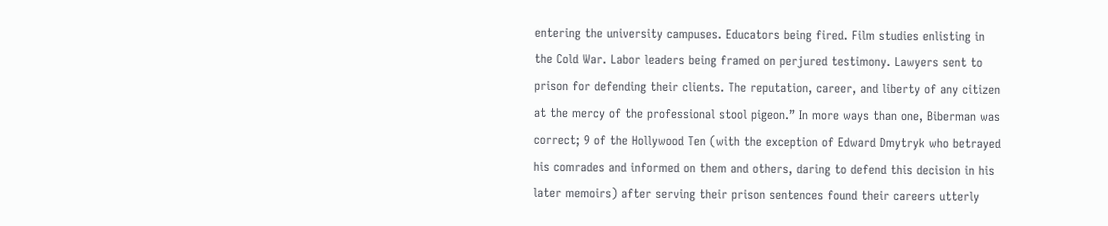entering the university campuses. Educators being fired. Film studies enlisting in the Cold War. Labor leaders being framed on perjured testimony. Lawyers sent to prison for defending their clients. The reputation, career, and liberty of any citizen at the mercy of the professional stool pigeon.” In more ways than one, Biberman was correct; 9 of the Hollywood Ten (with the exception of Edward Dmytryk who betrayed his comrades and informed on them and others, daring to defend this decision in his later memoirs) after serving their prison sentences found their careers utterly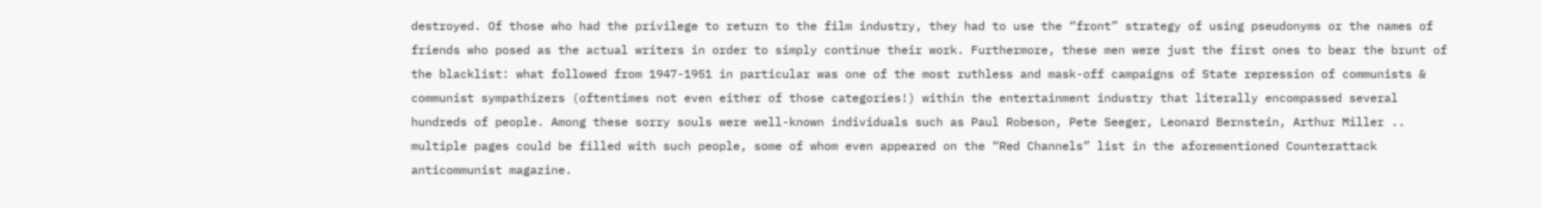destroyed. Of those who had the privilege to return to the film industry, they had to use the “front” strategy of using pseudonyms or the names of friends who posed as the actual writers in order to simply continue their work. Furthermore, these men were just the first ones to bear the brunt of the blacklist: what followed from 1947-1951 in particular was one of the most ruthless and mask-off campaigns of State repression of communists & communist sympathizers (oftentimes not even either of those categories!) within the entertainment industry that literally encompassed several hundreds of people. Among these sorry souls were well-known individuals such as Paul Robeson, Pete Seeger, Leonard Bernstein, Arthur Miller .. multiple pages could be filled with such people, some of whom even appeared on the “Red Channels” list in the aforementioned Counterattack anticommunist magazine.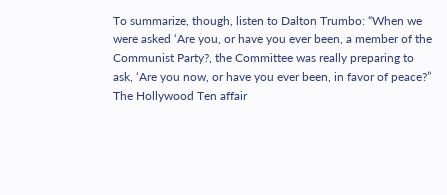To summarize, though, listen to Dalton Trumbo: “When we were asked ‘Are you, or have you ever been, a member of the Communist Party?, the Committee was really preparing to ask, ‘Are you now, or have you ever been, in favor of peace?” The Hollywood Ten affair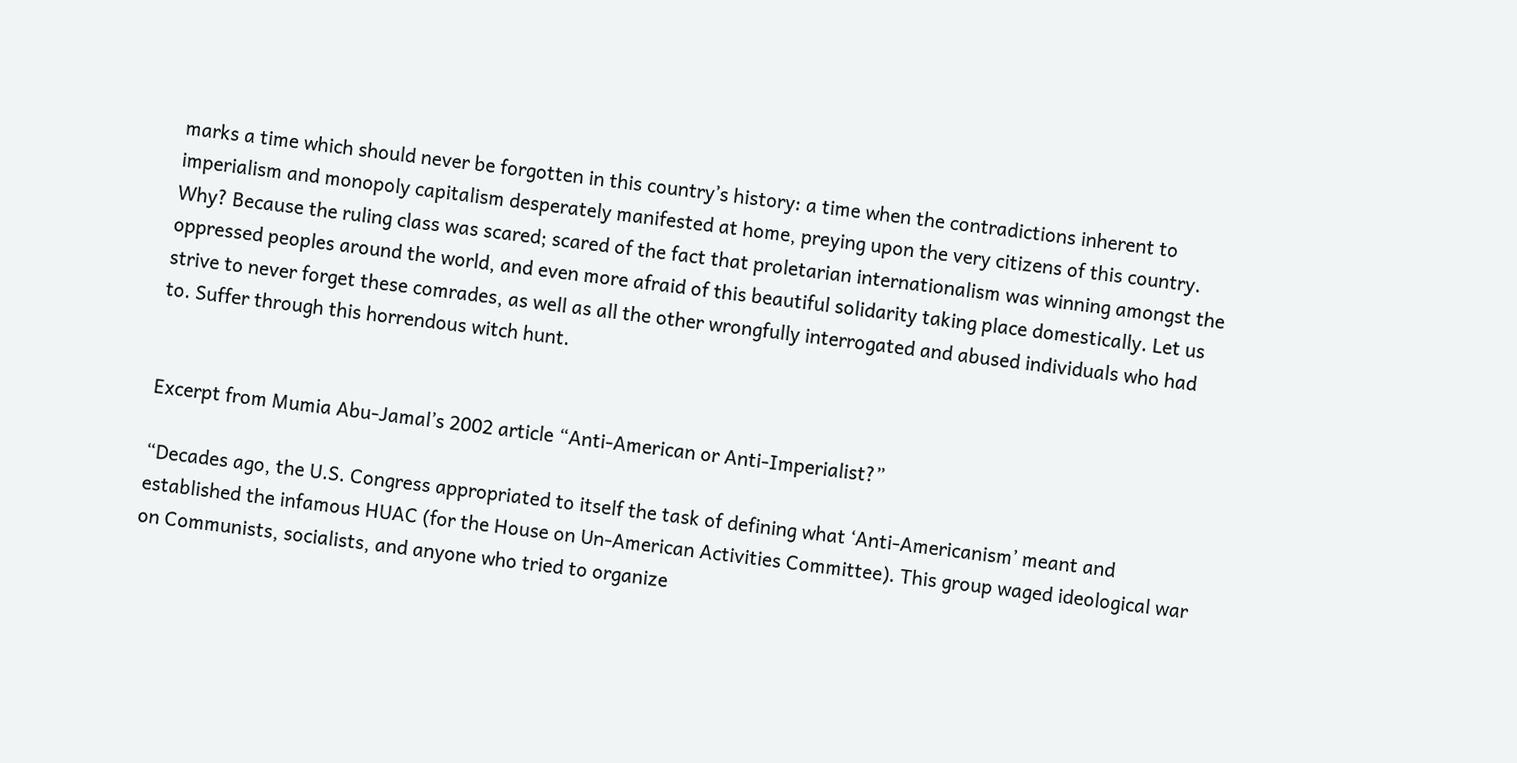marks a time which should never be forgotten in this country’s history: a time when the contradictions inherent to imperialism and monopoly capitalism desperately manifested at home, preying upon the very citizens of this country. Why? Because the ruling class was scared; scared of the fact that proletarian internationalism was winning amongst the oppressed peoples around the world, and even more afraid of this beautiful solidarity taking place domestically. Let us strive to never forget these comrades, as well as all the other wrongfully interrogated and abused individuals who had to. Suffer through this horrendous witch hunt.


Excerpt from Mumia Abu-Jamal’s 2002 article “Anti-American or Anti-Imperialist?”

“Decades ago, the U.S. Congress appropriated to itself the task of defining what ‘Anti-Americanism’ meant and established the infamous HUAC (for the House on Un-American Activities Committee). This group waged ideological war on Communists, socialists, and anyone who tried to organize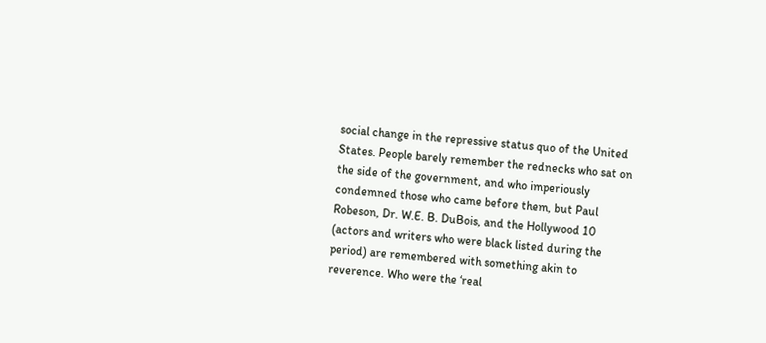social change in the repressive status quo of the United States. People barely remember the rednecks who sat on the side of the government, and who imperiously condemned those who came before them, but Paul Robeson, Dr. W.E. B. DuBois, and the Hollywood 10 (actors and writers who were black listed during the period) are remembered with something akin to reverence. Who were the ‘real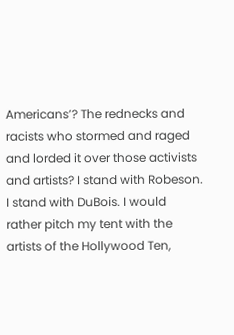Americans’? The rednecks and racists who stormed and raged and lorded it over those activists and artists? I stand with Robeson. I stand with DuBois. I would rather pitch my tent with the artists of the Hollywood Ten,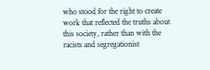who stood for the right to create work that reflected the truths about this society, rather than with the racists and segregationist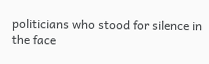politicians who stood for silence in the face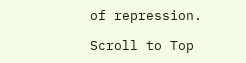of repression.

Scroll to Top